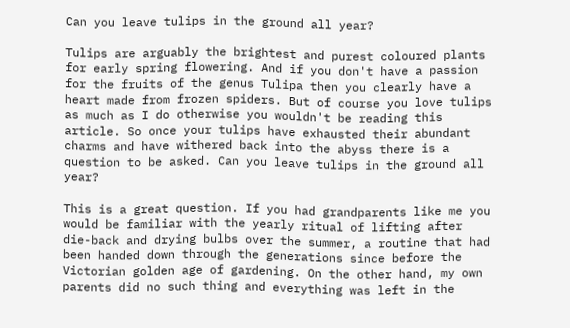Can you leave tulips in the ground all year?

Tulips are arguably the brightest and purest coloured plants for early spring flowering. And if you don't have a passion for the fruits of the genus Tulipa then you clearly have a heart made from frozen spiders. But of course you love tulips as much as I do otherwise you wouldn't be reading this article. So once your tulips have exhausted their abundant charms and have withered back into the abyss there is a question to be asked. Can you leave tulips in the ground all year?

This is a great question. If you had grandparents like me you would be familiar with the yearly ritual of lifting after die-back and drying bulbs over the summer, a routine that had been handed down through the generations since before the Victorian golden age of gardening. On the other hand, my own parents did no such thing and everything was left in the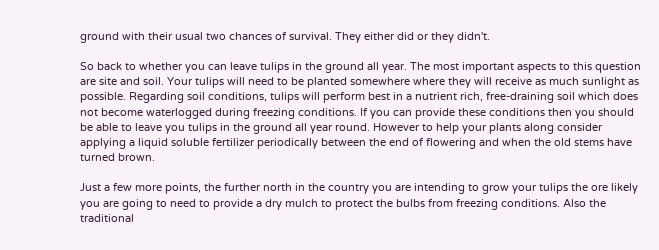ground with their usual two chances of survival. They either did or they didn't.

So back to whether you can leave tulips in the ground all year. The most important aspects to this question are site and soil. Your tulips will need to be planted somewhere where they will receive as much sunlight as possible. Regarding soil conditions, tulips will perform best in a nutrient rich, free-draining soil which does not become waterlogged during freezing conditions. If you can provide these conditions then you should be able to leave you tulips in the ground all year round. However to help your plants along consider applying a liquid soluble fertilizer periodically between the end of flowering and when the old stems have turned brown.

Just a few more points, the further north in the country you are intending to grow your tulips the ore likely you are going to need to provide a dry mulch to protect the bulbs from freezing conditions. Also the traditional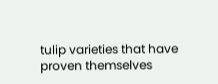tulip varieties that have proven themselves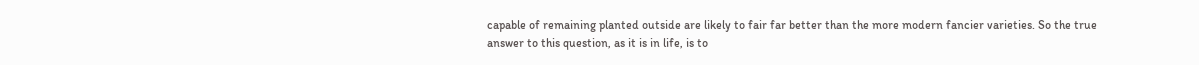capable of remaining planted outside are likely to fair far better than the more modern fancier varieties. So the true answer to this question, as it is in life, is to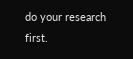do your research first.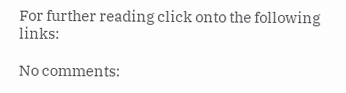For further reading click onto the following links:

No comments: